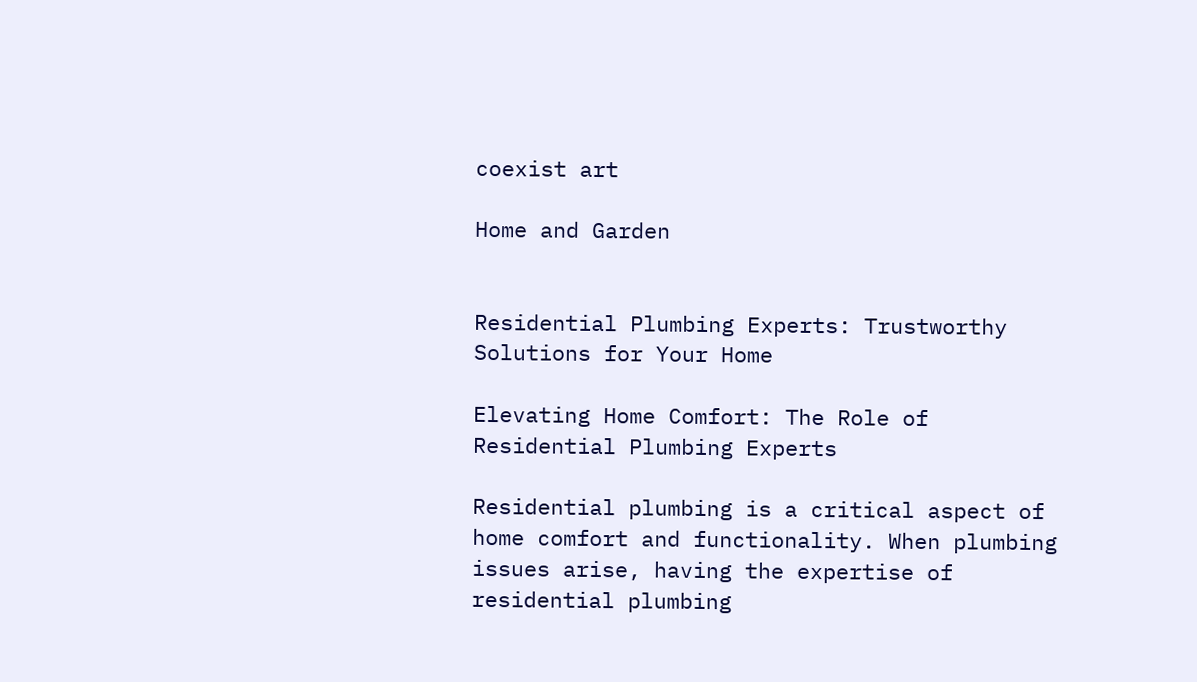coexist art

Home and Garden


Residential Plumbing Experts: Trustworthy Solutions for Your Home

Elevating Home Comfort: The Role of Residential Plumbing Experts

Residential plumbing is a critical aspect of home comfort and functionality. When plumbing issues arise, having the expertise of residential plumbing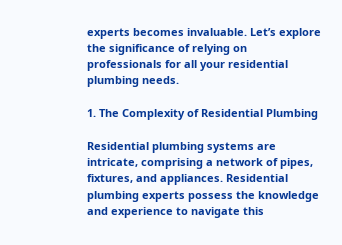experts becomes invaluable. Let’s explore the significance of relying on professionals for all your residential plumbing needs.

1. The Complexity of Residential Plumbing

Residential plumbing systems are intricate, comprising a network of pipes, fixtures, and appliances. Residential plumbing experts possess the knowledge and experience to navigate this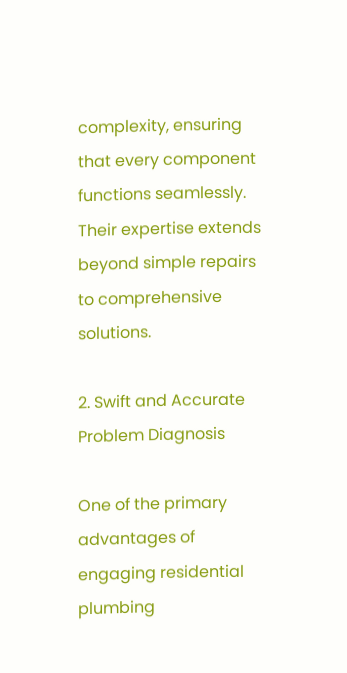complexity, ensuring that every component functions seamlessly. Their expertise extends beyond simple repairs to comprehensive solutions.

2. Swift and Accurate Problem Diagnosis

One of the primary advantages of engaging residential plumbing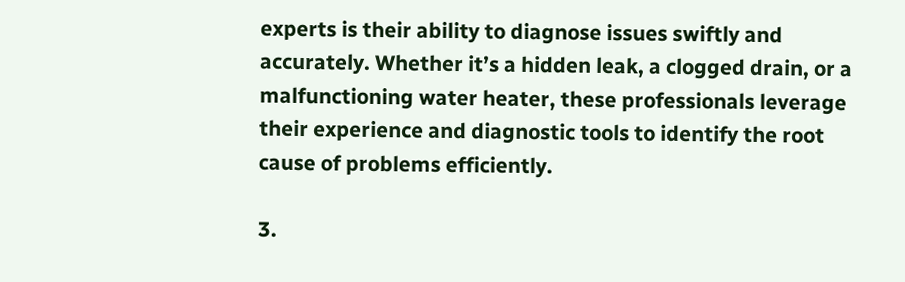experts is their ability to diagnose issues swiftly and accurately. Whether it’s a hidden leak, a clogged drain, or a malfunctioning water heater, these professionals leverage their experience and diagnostic tools to identify the root cause of problems efficiently.

3.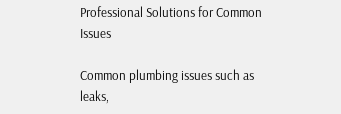Professional Solutions for Common Issues

Common plumbing issues such as leaks,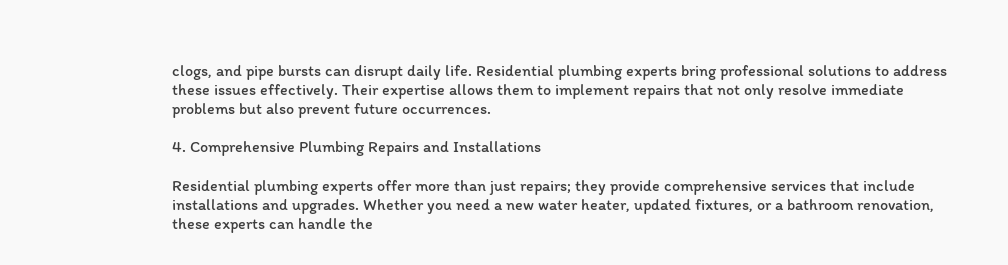clogs, and pipe bursts can disrupt daily life. Residential plumbing experts bring professional solutions to address these issues effectively. Their expertise allows them to implement repairs that not only resolve immediate problems but also prevent future occurrences.

4. Comprehensive Plumbing Repairs and Installations

Residential plumbing experts offer more than just repairs; they provide comprehensive services that include installations and upgrades. Whether you need a new water heater, updated fixtures, or a bathroom renovation, these experts can handle the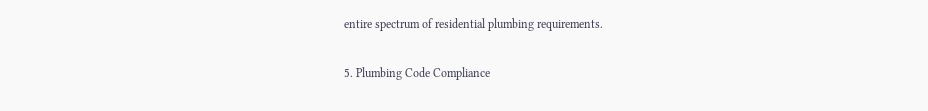entire spectrum of residential plumbing requirements.

5. Plumbing Code Compliance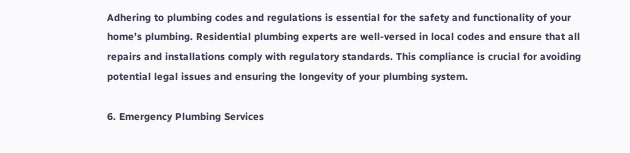Adhering to plumbing codes and regulations is essential for the safety and functionality of your home’s plumbing. Residential plumbing experts are well-versed in local codes and ensure that all repairs and installations comply with regulatory standards. This compliance is crucial for avoiding potential legal issues and ensuring the longevity of your plumbing system.

6. Emergency Plumbing Services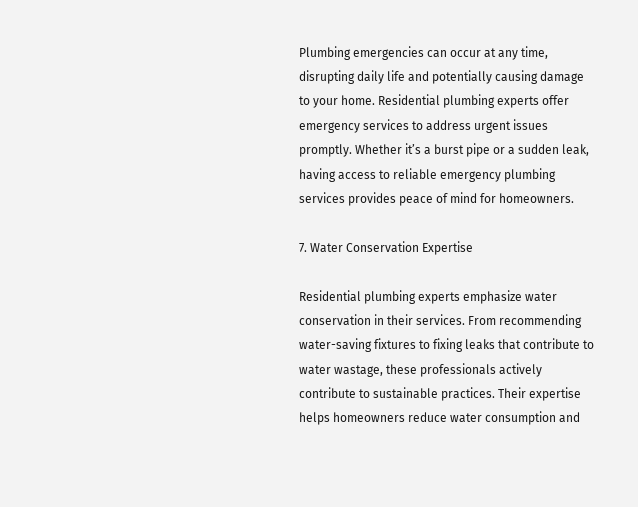Plumbing emergencies can occur at any time, disrupting daily life and potentially causing damage to your home. Residential plumbing experts offer emergency services to address urgent issues promptly. Whether it’s a burst pipe or a sudden leak, having access to reliable emergency plumbing services provides peace of mind for homeowners.

7. Water Conservation Expertise

Residential plumbing experts emphasize water conservation in their services. From recommending water-saving fixtures to fixing leaks that contribute to water wastage, these professionals actively contribute to sustainable practices. Their expertise helps homeowners reduce water consumption and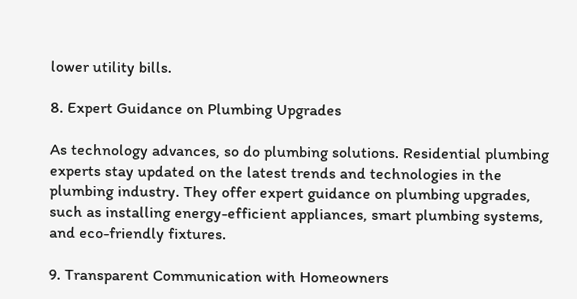lower utility bills.

8. Expert Guidance on Plumbing Upgrades

As technology advances, so do plumbing solutions. Residential plumbing experts stay updated on the latest trends and technologies in the plumbing industry. They offer expert guidance on plumbing upgrades, such as installing energy-efficient appliances, smart plumbing systems, and eco-friendly fixtures.

9. Transparent Communication with Homeowners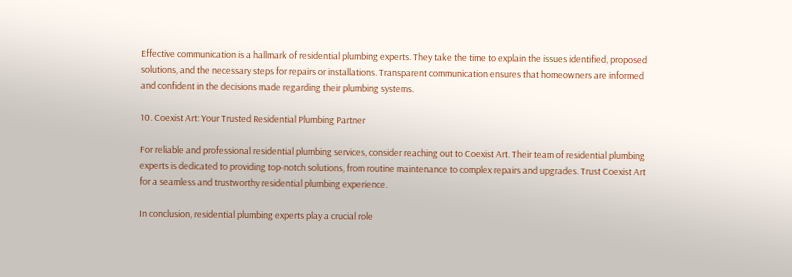Effective communication is a hallmark of residential plumbing experts. They take the time to explain the issues identified, proposed solutions, and the necessary steps for repairs or installations. Transparent communication ensures that homeowners are informed and confident in the decisions made regarding their plumbing systems.

10. Coexist Art: Your Trusted Residential Plumbing Partner

For reliable and professional residential plumbing services, consider reaching out to Coexist Art. Their team of residential plumbing experts is dedicated to providing top-notch solutions, from routine maintenance to complex repairs and upgrades. Trust Coexist Art for a seamless and trustworthy residential plumbing experience.

In conclusion, residential plumbing experts play a crucial role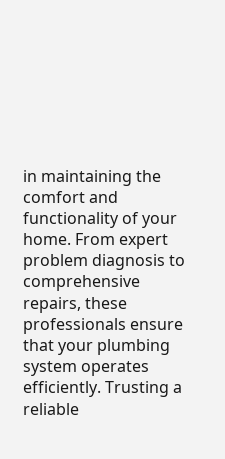in maintaining the comfort and functionality of your home. From expert problem diagnosis to comprehensive repairs, these professionals ensure that your plumbing system operates efficiently. Trusting a reliable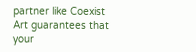partner like Coexist Art guarantees that your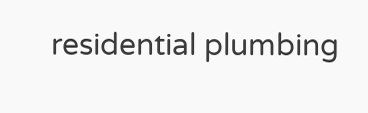residential plumbing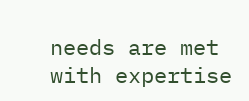needs are met with expertise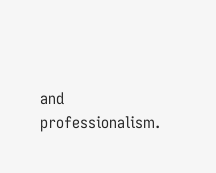and professionalism.